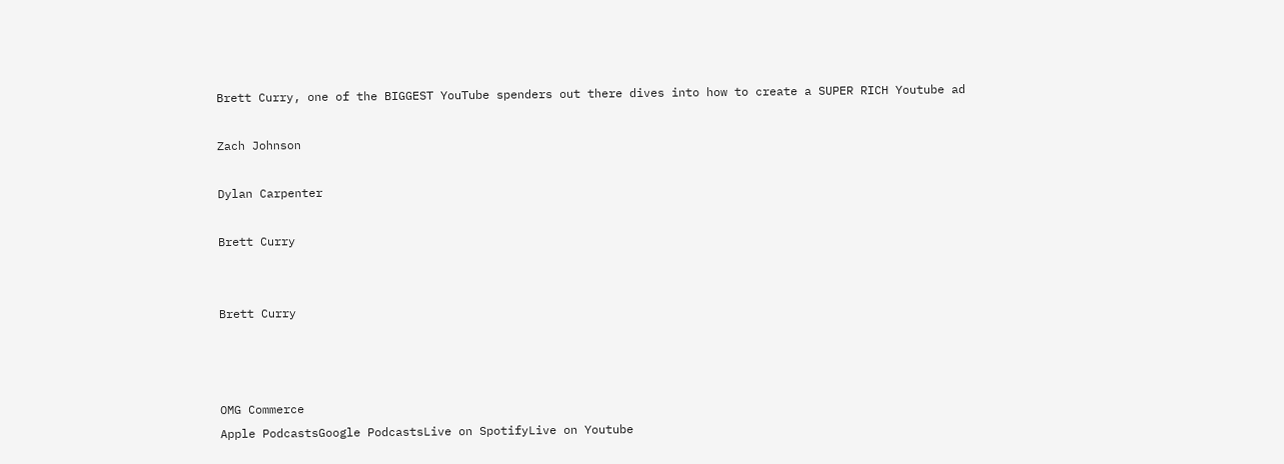Brett Curry, one of the BIGGEST YouTube spenders out there dives into how to create a SUPER RICH Youtube ad

Zach Johnson

Dylan Carpenter

Brett Curry


Brett Curry



OMG Commerce
Apple PodcastsGoogle PodcastsLive on SpotifyLive on Youtube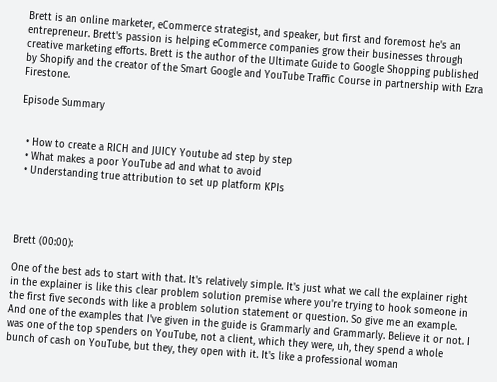Brett is an online marketer, eCommerce strategist, and speaker, but first and foremost he's an entrepreneur. Brett's passion is helping eCommerce companies grow their businesses through creative marketing efforts. Brett is the author of the Ultimate Guide to Google Shopping published by Shopify and the creator of the Smart Google and YouTube Traffic Course in partnership with Ezra Firestone.

Episode Summary


  • How to create a RICH and JUICY Youtube ad step by step
  • What makes a poor YouTube ad and what to avoid
  • Understanding true attribution to set up platform KPIs




Brett (00:00):

One of the best ads to start with that. It's relatively simple. It's just what we call the explainer right in the explainer is like this clear problem solution premise where you're trying to hook someone in the first five seconds with like a problem solution statement or question. So give me an example. And one of the examples that I've given in the guide is Grammarly and Grammarly. Believe it or not. I was one of the top spenders on YouTube, not a client, which they were, uh, they spend a whole bunch of cash on YouTube, but they, they open with it. It's like a professional woman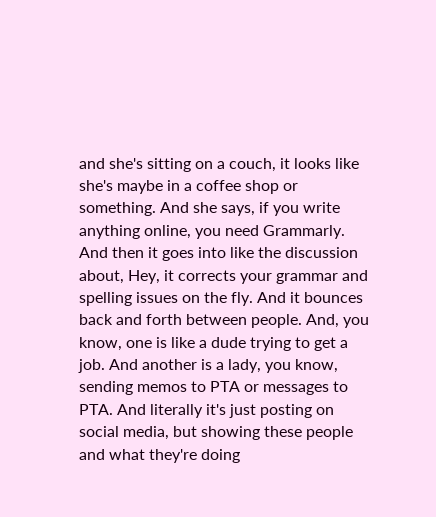and she's sitting on a couch, it looks like she's maybe in a coffee shop or something. And she says, if you write anything online, you need Grammarly. And then it goes into like the discussion about, Hey, it corrects your grammar and spelling issues on the fly. And it bounces back and forth between people. And, you know, one is like a dude trying to get a job. And another is a lady, you know, sending memos to PTA or messages to PTA. And literally it's just posting on social media, but showing these people and what they're doing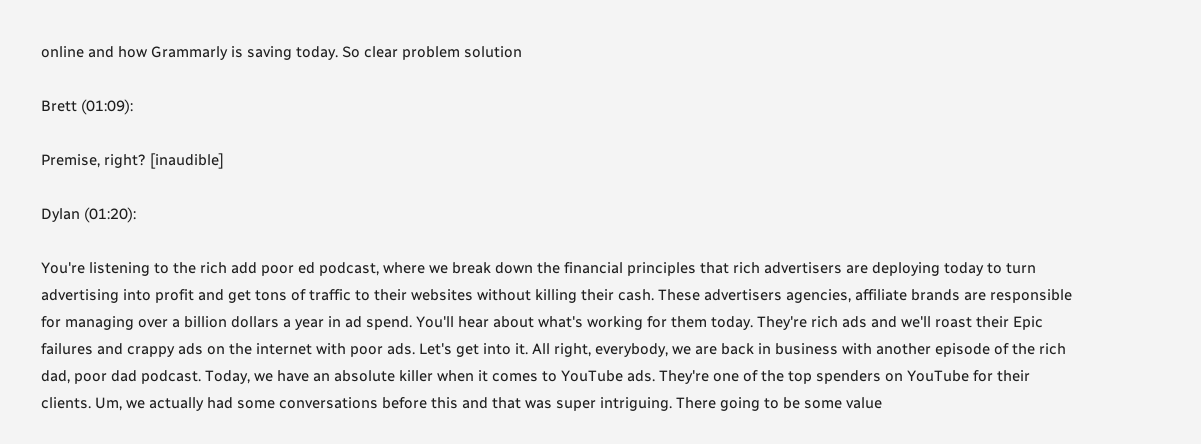online and how Grammarly is saving today. So clear problem solution

Brett (01:09):

Premise, right? [inaudible]

Dylan (01:20):

You're listening to the rich add poor ed podcast, where we break down the financial principles that rich advertisers are deploying today to turn advertising into profit and get tons of traffic to their websites without killing their cash. These advertisers agencies, affiliate brands are responsible for managing over a billion dollars a year in ad spend. You'll hear about what's working for them today. They're rich ads and we'll roast their Epic failures and crappy ads on the internet with poor ads. Let's get into it. All right, everybody, we are back in business with another episode of the rich dad, poor dad podcast. Today, we have an absolute killer when it comes to YouTube ads. They're one of the top spenders on YouTube for their clients. Um, we actually had some conversations before this and that was super intriguing. There going to be some value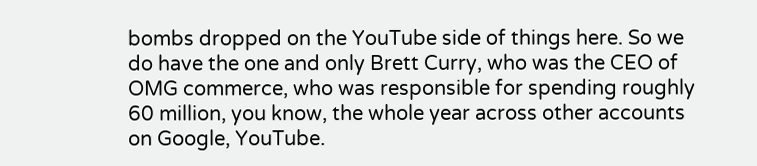bombs dropped on the YouTube side of things here. So we do have the one and only Brett Curry, who was the CEO of OMG commerce, who was responsible for spending roughly 60 million, you know, the whole year across other accounts on Google, YouTube.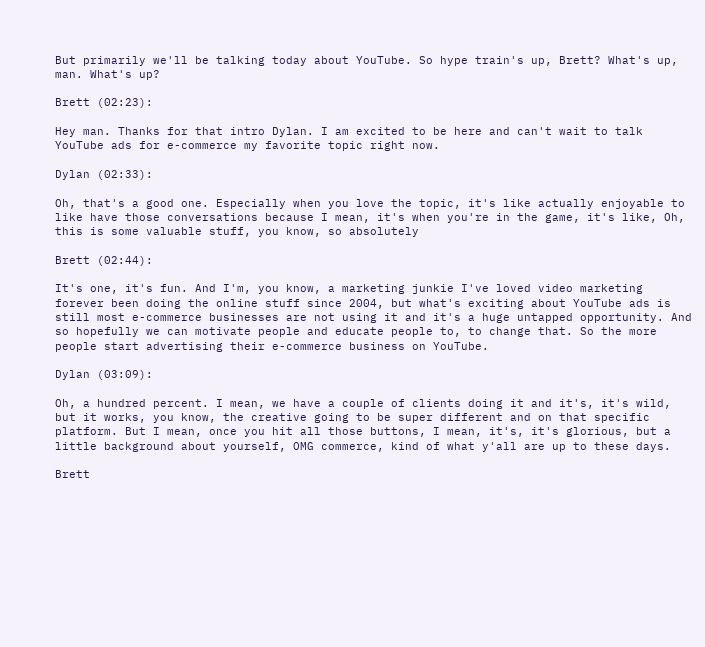But primarily we'll be talking today about YouTube. So hype train's up, Brett? What's up, man. What's up?

Brett (02:23):

Hey man. Thanks for that intro Dylan. I am excited to be here and can't wait to talk YouTube ads for e-commerce my favorite topic right now.

Dylan (02:33):

Oh, that's a good one. Especially when you love the topic, it's like actually enjoyable to like have those conversations because I mean, it's when you're in the game, it's like, Oh, this is some valuable stuff, you know, so absolutely

Brett (02:44):

It's one, it's fun. And I'm, you know, a marketing junkie I've loved video marketing forever been doing the online stuff since 2004, but what's exciting about YouTube ads is still most e-commerce businesses are not using it and it's a huge untapped opportunity. And so hopefully we can motivate people and educate people to, to change that. So the more people start advertising their e-commerce business on YouTube.

Dylan (03:09):

Oh, a hundred percent. I mean, we have a couple of clients doing it and it's, it's wild, but it works, you know, the creative going to be super different and on that specific platform. But I mean, once you hit all those buttons, I mean, it's, it's glorious, but a little background about yourself, OMG commerce, kind of what y'all are up to these days.

Brett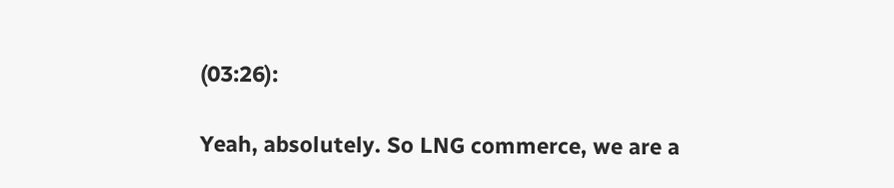(03:26):

Yeah, absolutely. So LNG commerce, we are a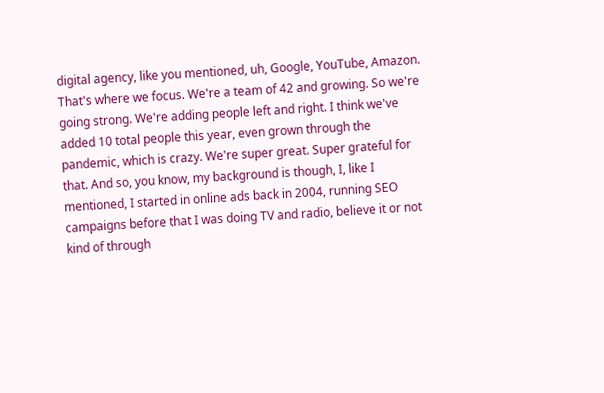digital agency, like you mentioned, uh, Google, YouTube, Amazon. That's where we focus. We're a team of 42 and growing. So we're going strong. We're adding people left and right. I think we've added 10 total people this year, even grown through the pandemic, which is crazy. We're super great. Super grateful for that. And so, you know, my background is though, I, like I mentioned, I started in online ads back in 2004, running SEO campaigns before that I was doing TV and radio, believe it or not kind of through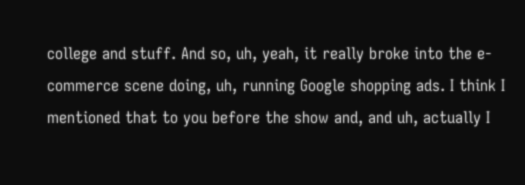college and stuff. And so, uh, yeah, it really broke into the e-commerce scene doing, uh, running Google shopping ads. I think I mentioned that to you before the show and, and uh, actually I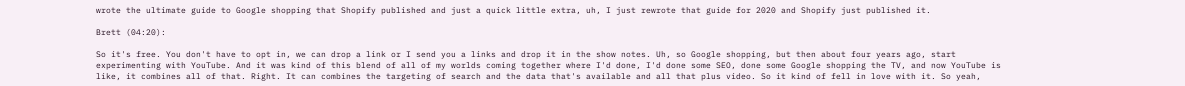wrote the ultimate guide to Google shopping that Shopify published and just a quick little extra, uh, I just rewrote that guide for 2020 and Shopify just published it.

Brett (04:20):

So it's free. You don't have to opt in, we can drop a link or I send you a links and drop it in the show notes. Uh, so Google shopping, but then about four years ago, start experimenting with YouTube. And it was kind of this blend of all of my worlds coming together where I'd done, I'd done some SEO, done some Google shopping the TV, and now YouTube is like, it combines all of that. Right. It can combines the targeting of search and the data that's available and all that plus video. So it kind of fell in love with it. So yeah,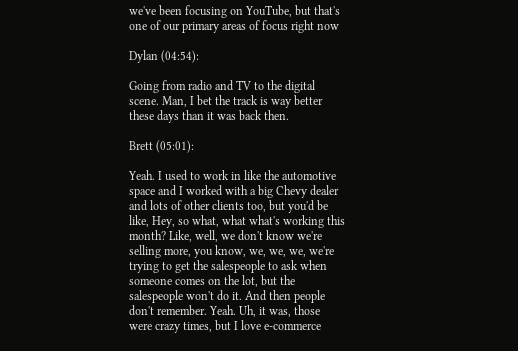we've been focusing on YouTube, but that's one of our primary areas of focus right now

Dylan (04:54):

Going from radio and TV to the digital scene. Man, I bet the track is way better these days than it was back then.

Brett (05:01):

Yeah. I used to work in like the automotive space and I worked with a big Chevy dealer and lots of other clients too, but you'd be like, Hey, so what, what what's working this month? Like, well, we don't know we're selling more, you know, we, we, we, we're trying to get the salespeople to ask when someone comes on the lot, but the salespeople won't do it. And then people don't remember. Yeah. Uh, it was, those were crazy times, but I love e-commerce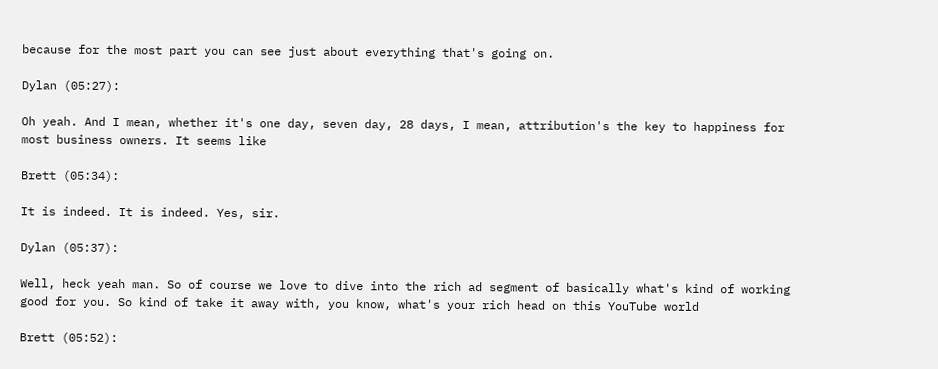because for the most part you can see just about everything that's going on.

Dylan (05:27):

Oh yeah. And I mean, whether it's one day, seven day, 28 days, I mean, attribution's the key to happiness for most business owners. It seems like

Brett (05:34):

It is indeed. It is indeed. Yes, sir.

Dylan (05:37):

Well, heck yeah man. So of course we love to dive into the rich ad segment of basically what's kind of working good for you. So kind of take it away with, you know, what's your rich head on this YouTube world

Brett (05:52):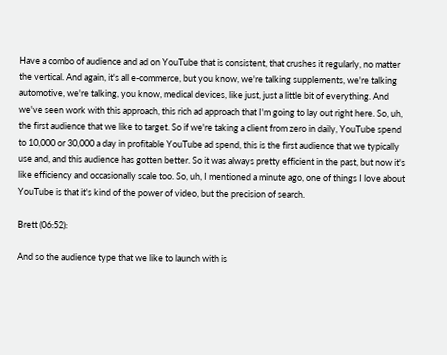Have a combo of audience and ad on YouTube that is consistent, that crushes it regularly, no matter the vertical. And again, it's all e-commerce, but you know, we're talking supplements, we're talking automotive, we're talking, you know, medical devices, like just, just a little bit of everything. And we've seen work with this approach, this rich ad approach that I'm going to lay out right here. So, uh, the first audience that we like to target. So if we're taking a client from zero in daily, YouTube spend to 10,000 or 30,000 a day in profitable YouTube ad spend, this is the first audience that we typically use and, and this audience has gotten better. So it was always pretty efficient in the past, but now it's like efficiency and occasionally scale too. So, uh, I mentioned a minute ago, one of things I love about YouTube is that it's kind of the power of video, but the precision of search.

Brett (06:52):

And so the audience type that we like to launch with is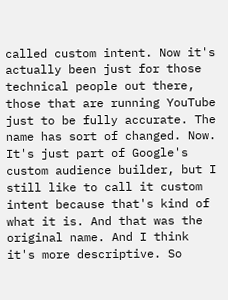called custom intent. Now it's actually been just for those technical people out there, those that are running YouTube just to be fully accurate. The name has sort of changed. Now. It's just part of Google's custom audience builder, but I still like to call it custom intent because that's kind of what it is. And that was the original name. And I think it's more descriptive. So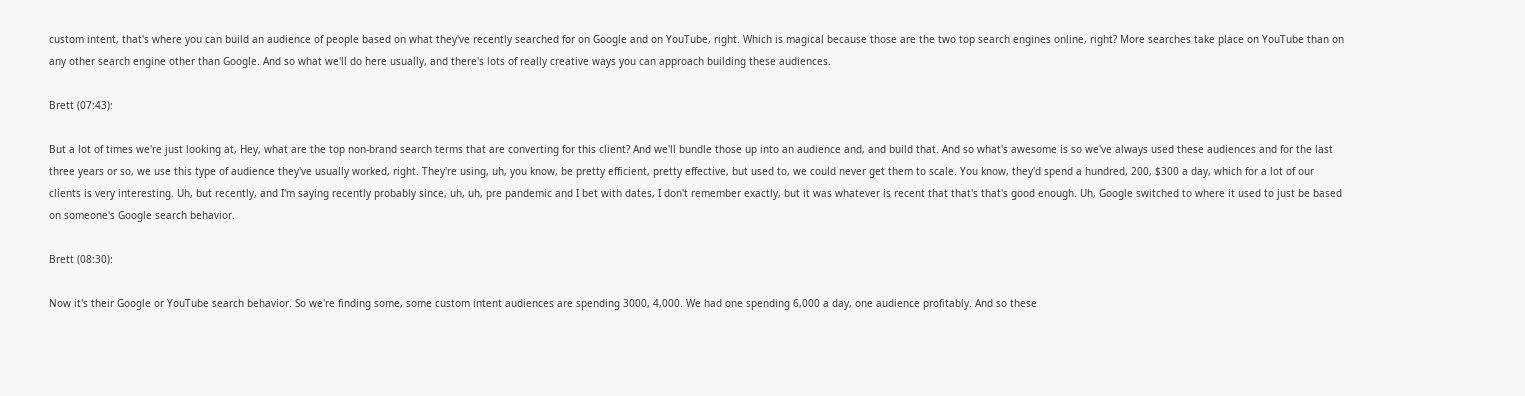custom intent, that's where you can build an audience of people based on what they've recently searched for on Google and on YouTube, right. Which is magical because those are the two top search engines online, right? More searches take place on YouTube than on any other search engine other than Google. And so what we'll do here usually, and there's lots of really creative ways you can approach building these audiences.

Brett (07:43):

But a lot of times we're just looking at, Hey, what are the top non-brand search terms that are converting for this client? And we'll bundle those up into an audience and, and build that. And so what's awesome is so we've always used these audiences and for the last three years or so, we use this type of audience they've usually worked, right. They're using, uh, you know, be pretty efficient, pretty effective, but used to, we could never get them to scale. You know, they'd spend a hundred, 200, $300 a day, which for a lot of our clients is very interesting. Uh, but recently, and I'm saying recently probably since, uh, uh, pre pandemic and I bet with dates, I don't remember exactly, but it was whatever is recent that that's that's good enough. Uh, Google switched to where it used to just be based on someone's Google search behavior.

Brett (08:30):

Now it's their Google or YouTube search behavior. So we're finding some, some custom intent audiences are spending 3000, 4,000. We had one spending 6,000 a day, one audience profitably. And so these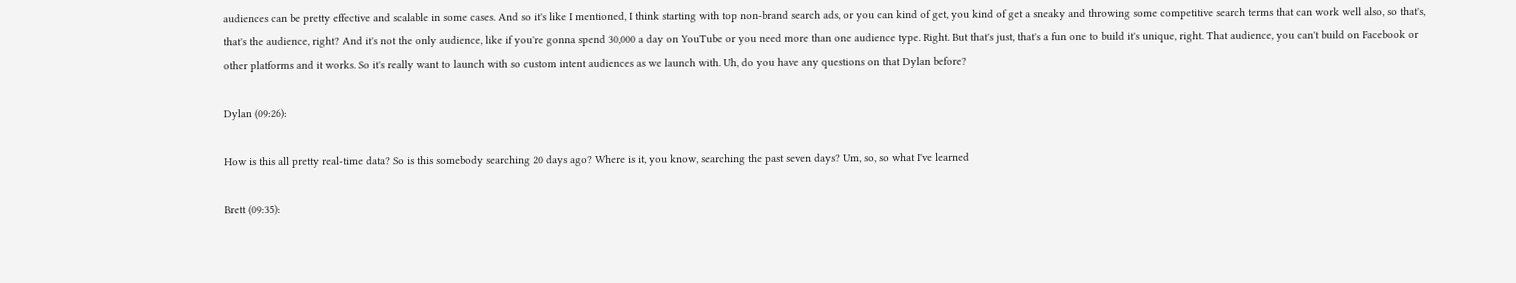audiences can be pretty effective and scalable in some cases. And so it's like I mentioned, I think starting with top non-brand search ads, or you can kind of get, you kind of get a sneaky and throwing some competitive search terms that can work well also, so that's, that's the audience, right? And it's not the only audience, like if you're gonna spend 30,000 a day on YouTube or you need more than one audience type. Right. But that's just, that's a fun one to build it's unique, right. That audience, you can't build on Facebook or other platforms and it works. So it's really want to launch with so custom intent audiences as we launch with. Uh, do you have any questions on that Dylan before?

Dylan (09:26):

How is this all pretty real-time data? So is this somebody searching 20 days ago? Where is it, you know, searching the past seven days? Um, so, so what I've learned

Brett (09:35):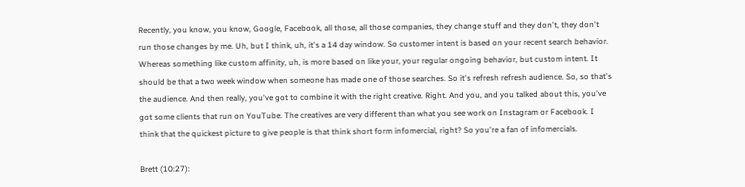Recently, you know, you know, Google, Facebook, all those, all those companies, they change stuff and they don't, they don't run those changes by me. Uh, but I think, uh, it's a 14 day window. So customer intent is based on your recent search behavior. Whereas something like custom affinity, uh, is more based on like your, your regular ongoing behavior, but custom intent. It should be that a two week window when someone has made one of those searches. So it's refresh refresh audience. So, so that's the audience. And then really, you've got to combine it with the right creative. Right. And you, and you talked about this, you've got some clients that run on YouTube. The creatives are very different than what you see work on Instagram or Facebook. I think that the quickest picture to give people is that think short form infomercial, right? So you're a fan of infomercials.

Brett (10:27):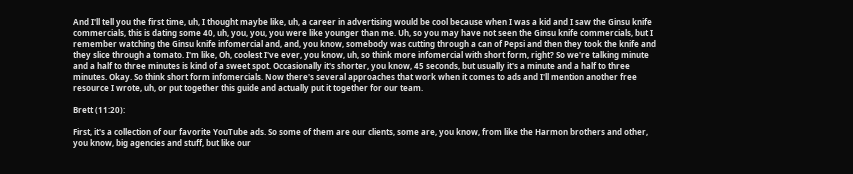And I'll tell you the first time, uh, I thought maybe like, uh, a career in advertising would be cool because when I was a kid and I saw the Ginsu knife commercials, this is dating some 40, uh, you, you, you were like younger than me. Uh, so you may have not seen the Ginsu knife commercials, but I remember watching the Ginsu knife infomercial and, and, you know, somebody was cutting through a can of Pepsi and then they took the knife and they slice through a tomato. I'm like, Oh, coolest I've ever, you know, uh, so think more infomercial with short form, right? So we're talking minute and a half to three minutes is kind of a sweet spot. Occasionally it's shorter, you know, 45 seconds, but usually it's a minute and a half to three minutes. Okay. So think short form infomercials. Now there's several approaches that work when it comes to ads and I'll mention another free resource I wrote, uh, or put together this guide and actually put it together for our team.

Brett (11:20):

First, it's a collection of our favorite YouTube ads. So some of them are our clients, some are, you know, from like the Harmon brothers and other, you know, big agencies and stuff, but like our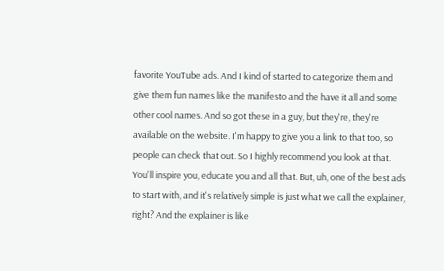favorite YouTube ads. And I kind of started to categorize them and give them fun names like the manifesto and the have it all and some other cool names. And so got these in a guy, but they're, they're available on the website. I'm happy to give you a link to that too, so people can check that out. So I highly recommend you look at that. You'll inspire you, educate you and all that. But, uh, one of the best ads to start with, and it's relatively simple is just what we call the explainer, right? And the explainer is like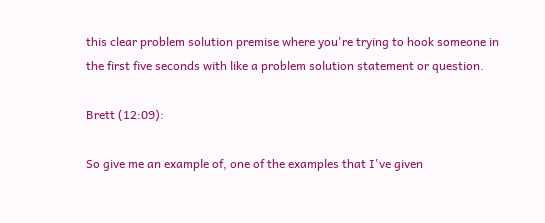this clear problem solution premise where you're trying to hook someone in the first five seconds with like a problem solution statement or question.

Brett (12:09):

So give me an example of, one of the examples that I've given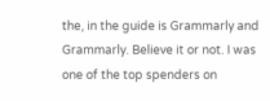the, in the guide is Grammarly and Grammarly. Believe it or not. I was one of the top spenders on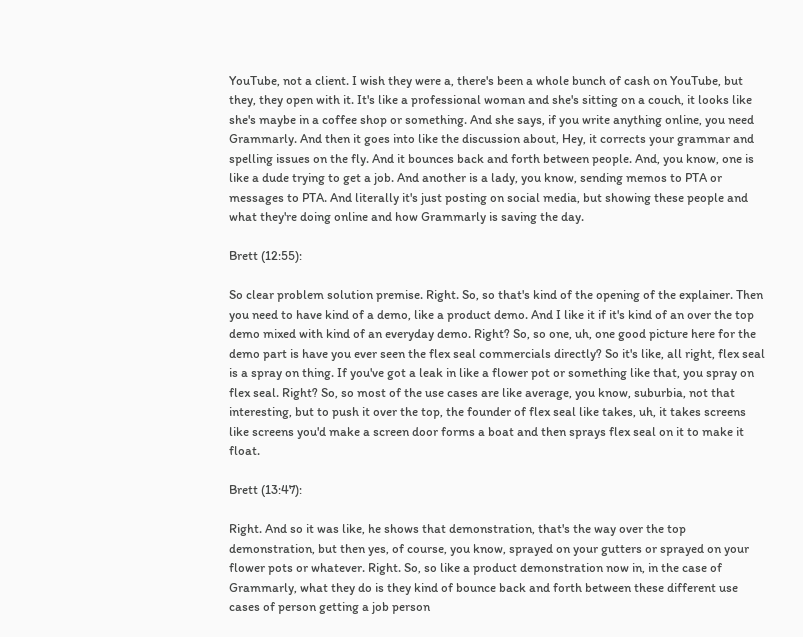YouTube, not a client. I wish they were a, there's been a whole bunch of cash on YouTube, but they, they open with it. It's like a professional woman and she's sitting on a couch, it looks like she's maybe in a coffee shop or something. And she says, if you write anything online, you need Grammarly. And then it goes into like the discussion about, Hey, it corrects your grammar and spelling issues on the fly. And it bounces back and forth between people. And, you know, one is like a dude trying to get a job. And another is a lady, you know, sending memos to PTA or messages to PTA. And literally it's just posting on social media, but showing these people and what they're doing online and how Grammarly is saving the day.

Brett (12:55):

So clear problem solution premise. Right. So, so that's kind of the opening of the explainer. Then you need to have kind of a demo, like a product demo. And I like it if it's kind of an over the top demo mixed with kind of an everyday demo. Right? So, so one, uh, one good picture here for the demo part is have you ever seen the flex seal commercials directly? So it's like, all right, flex seal is a spray on thing. If you've got a leak in like a flower pot or something like that, you spray on flex seal. Right? So, so most of the use cases are like average, you know, suburbia, not that interesting, but to push it over the top, the founder of flex seal like takes, uh, it takes screens like screens you'd make a screen door forms a boat and then sprays flex seal on it to make it float.

Brett (13:47):

Right. And so it was like, he shows that demonstration, that's the way over the top demonstration, but then yes, of course, you know, sprayed on your gutters or sprayed on your flower pots or whatever. Right. So, so like a product demonstration now in, in the case of Grammarly, what they do is they kind of bounce back and forth between these different use cases of person getting a job person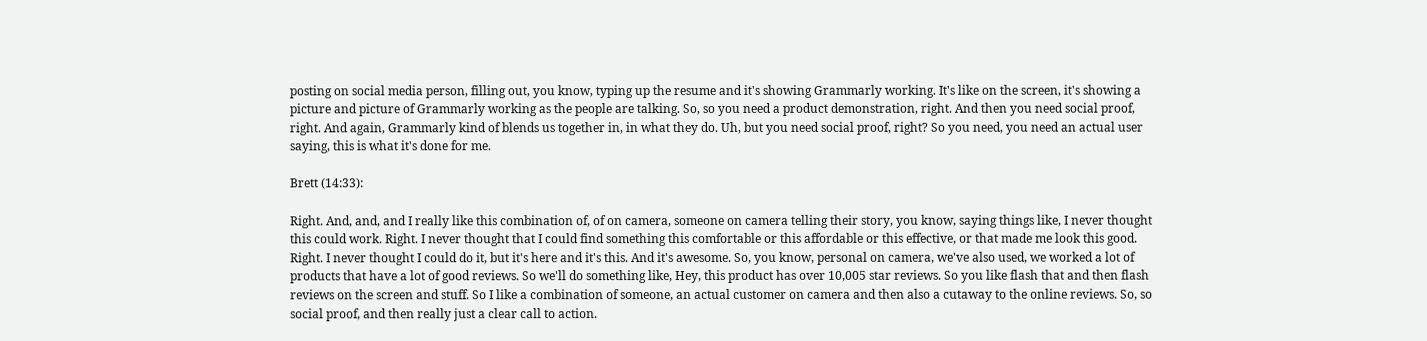posting on social media person, filling out, you know, typing up the resume and it's showing Grammarly working. It's like on the screen, it's showing a picture and picture of Grammarly working as the people are talking. So, so you need a product demonstration, right. And then you need social proof, right. And again, Grammarly kind of blends us together in, in what they do. Uh, but you need social proof, right? So you need, you need an actual user saying, this is what it's done for me.

Brett (14:33):

Right. And, and, and I really like this combination of, of on camera, someone on camera telling their story, you know, saying things like, I never thought this could work. Right. I never thought that I could find something this comfortable or this affordable or this effective, or that made me look this good. Right. I never thought I could do it, but it's here and it's this. And it's awesome. So, you know, personal on camera, we've also used, we worked a lot of products that have a lot of good reviews. So we'll do something like, Hey, this product has over 10,005 star reviews. So you like flash that and then flash reviews on the screen and stuff. So I like a combination of someone, an actual customer on camera and then also a cutaway to the online reviews. So, so social proof, and then really just a clear call to action.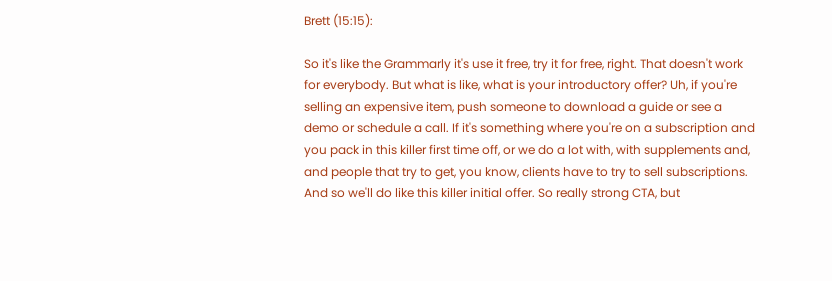Brett (15:15):

So it's like the Grammarly it's use it free, try it for free, right. That doesn't work for everybody. But what is like, what is your introductory offer? Uh, if you're selling an expensive item, push someone to download a guide or see a demo or schedule a call. If it's something where you're on a subscription and you pack in this killer first time off, or we do a lot with, with supplements and, and people that try to get, you know, clients have to try to sell subscriptions. And so we'll do like this killer initial offer. So really strong CTA, but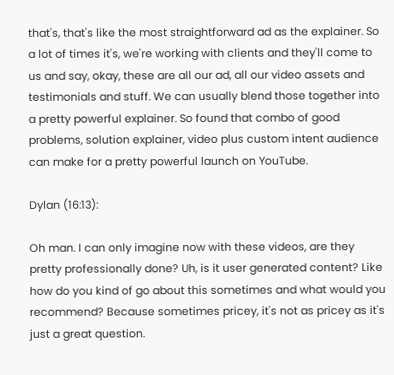that's, that's like the most straightforward ad as the explainer. So a lot of times it's, we're working with clients and they'll come to us and say, okay, these are all our ad, all our video assets and testimonials and stuff. We can usually blend those together into a pretty powerful explainer. So found that combo of good problems, solution explainer, video plus custom intent audience can make for a pretty powerful launch on YouTube.

Dylan (16:13):

Oh man. I can only imagine now with these videos, are they pretty professionally done? Uh, is it user generated content? Like how do you kind of go about this sometimes and what would you recommend? Because sometimes pricey, it's not as pricey as it's just a great question.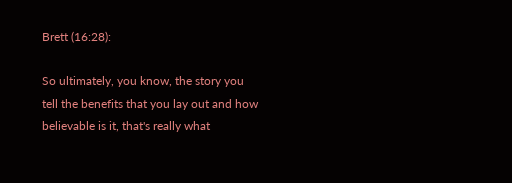Brett (16:28):

So ultimately, you know, the story you tell the benefits that you lay out and how believable is it, that's really what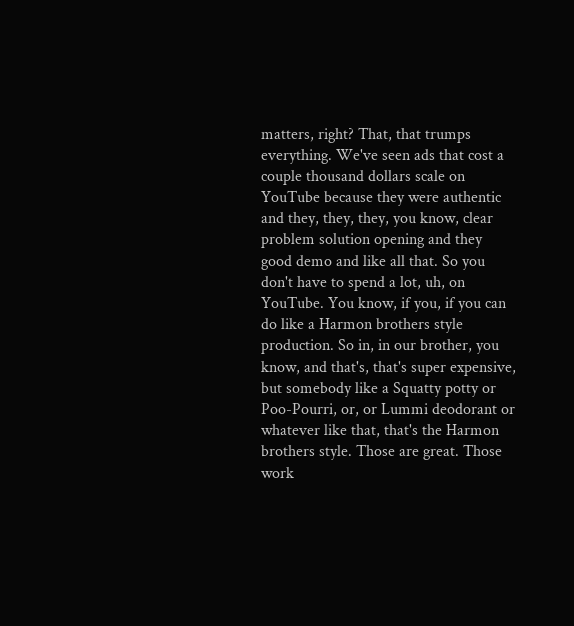matters, right? That, that trumps everything. We've seen ads that cost a couple thousand dollars scale on YouTube because they were authentic and they, they, they, you know, clear problem solution opening and they good demo and like all that. So you don't have to spend a lot, uh, on YouTube. You know, if you, if you can do like a Harmon brothers style production. So in, in our brother, you know, and that's, that's super expensive, but somebody like a Squatty potty or Poo-Pourri, or, or Lummi deodorant or whatever like that, that's the Harmon brothers style. Those are great. Those work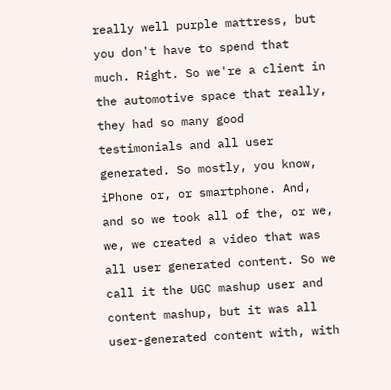really well purple mattress, but you don't have to spend that much. Right. So we're a client in the automotive space that really, they had so many good testimonials and all user generated. So mostly, you know, iPhone or, or smartphone. And, and so we took all of the, or we, we, we created a video that was all user generated content. So we call it the UGC mashup user and content mashup, but it was all user-generated content with, with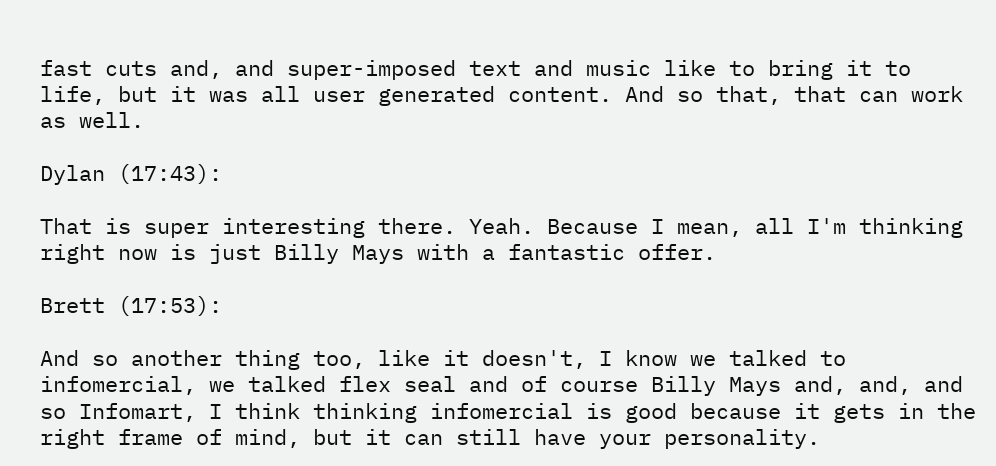fast cuts and, and super-imposed text and music like to bring it to life, but it was all user generated content. And so that, that can work as well.

Dylan (17:43):

That is super interesting there. Yeah. Because I mean, all I'm thinking right now is just Billy Mays with a fantastic offer.

Brett (17:53):

And so another thing too, like it doesn't, I know we talked to infomercial, we talked flex seal and of course Billy Mays and, and, and so Infomart, I think thinking infomercial is good because it gets in the right frame of mind, but it can still have your personality.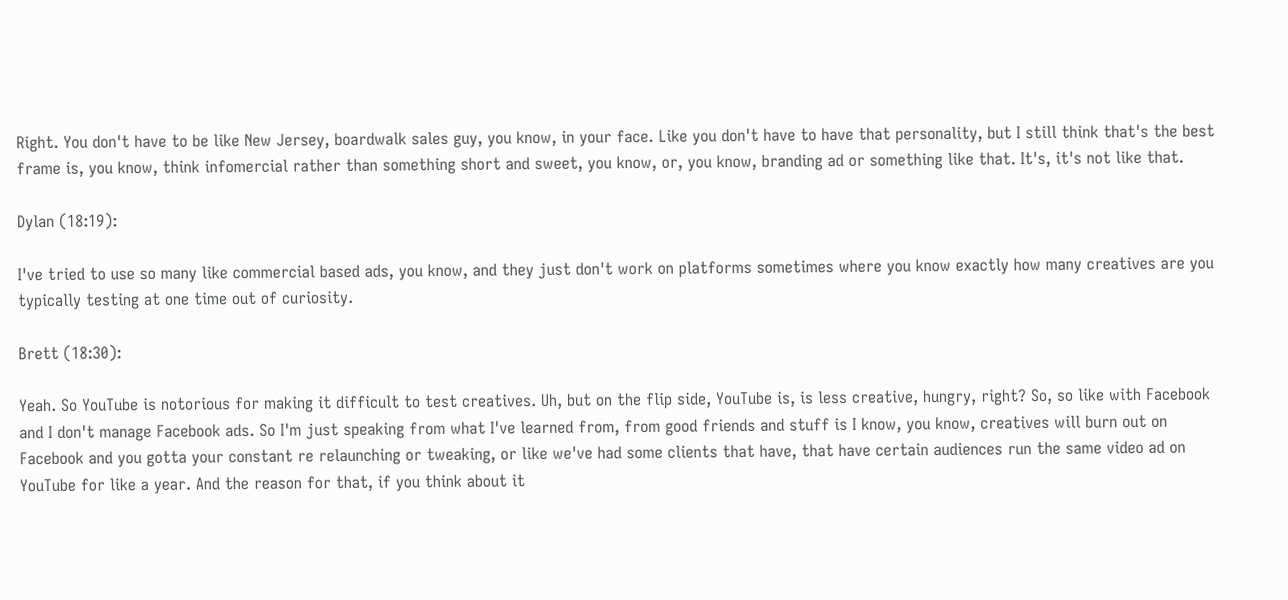Right. You don't have to be like New Jersey, boardwalk sales guy, you know, in your face. Like you don't have to have that personality, but I still think that's the best frame is, you know, think infomercial rather than something short and sweet, you know, or, you know, branding ad or something like that. It's, it's not like that.

Dylan (18:19):

I've tried to use so many like commercial based ads, you know, and they just don't work on platforms sometimes where you know exactly how many creatives are you typically testing at one time out of curiosity.

Brett (18:30):

Yeah. So YouTube is notorious for making it difficult to test creatives. Uh, but on the flip side, YouTube is, is less creative, hungry, right? So, so like with Facebook and I don't manage Facebook ads. So I'm just speaking from what I've learned from, from good friends and stuff is I know, you know, creatives will burn out on Facebook and you gotta your constant re relaunching or tweaking, or like we've had some clients that have, that have certain audiences run the same video ad on YouTube for like a year. And the reason for that, if you think about it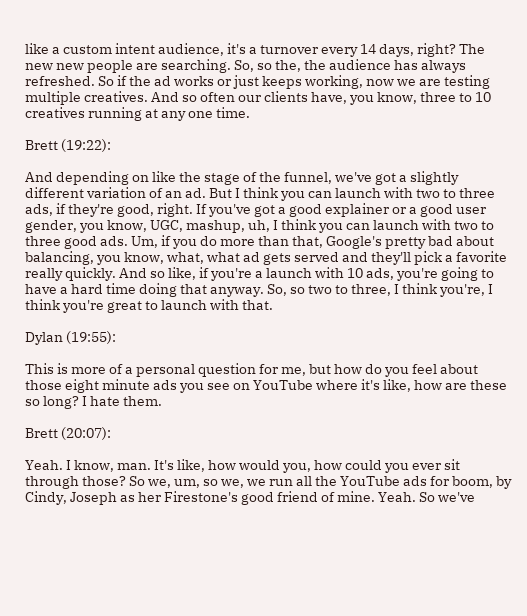like a custom intent audience, it's a turnover every 14 days, right? The new new people are searching. So, so the, the audience has always refreshed. So if the ad works or just keeps working, now we are testing multiple creatives. And so often our clients have, you know, three to 10 creatives running at any one time.

Brett (19:22):

And depending on like the stage of the funnel, we've got a slightly different variation of an ad. But I think you can launch with two to three ads, if they're good, right. If you've got a good explainer or a good user gender, you know, UGC, mashup, uh, I think you can launch with two to three good ads. Um, if you do more than that, Google's pretty bad about balancing, you know, what, what ad gets served and they'll pick a favorite really quickly. And so like, if you're a launch with 10 ads, you're going to have a hard time doing that anyway. So, so two to three, I think you're, I think you're great to launch with that.

Dylan (19:55):

This is more of a personal question for me, but how do you feel about those eight minute ads you see on YouTube where it's like, how are these so long? I hate them.

Brett (20:07):

Yeah. I know, man. It's like, how would you, how could you ever sit through those? So we, um, so we, we run all the YouTube ads for boom, by Cindy, Joseph as her Firestone's good friend of mine. Yeah. So we've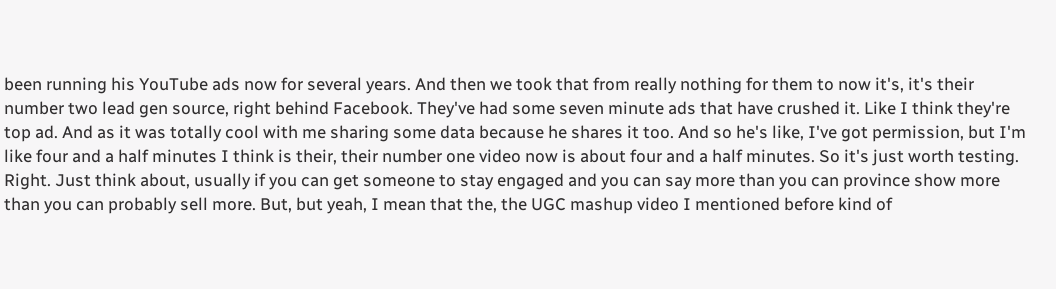been running his YouTube ads now for several years. And then we took that from really nothing for them to now it's, it's their number two lead gen source, right behind Facebook. They've had some seven minute ads that have crushed it. Like I think they're top ad. And as it was totally cool with me sharing some data because he shares it too. And so he's like, I've got permission, but I'm like four and a half minutes I think is their, their number one video now is about four and a half minutes. So it's just worth testing. Right. Just think about, usually if you can get someone to stay engaged and you can say more than you can province show more than you can probably sell more. But, but yeah, I mean that the, the UGC mashup video I mentioned before kind of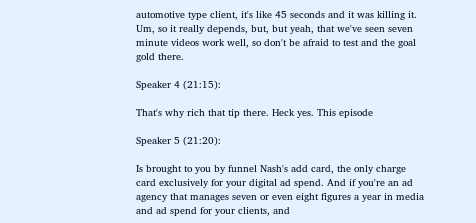automotive type client, it's like 45 seconds and it was killing it. Um, so it really depends, but, but yeah, that we've seen seven minute videos work well, so don't be afraid to test and the goal gold there.

Speaker 4 (21:15):

That's why rich that tip there. Heck yes. This episode

Speaker 5 (21:20):

Is brought to you by funnel Nash's add card, the only charge card exclusively for your digital ad spend. And if you're an ad agency that manages seven or even eight figures a year in media and ad spend for your clients, and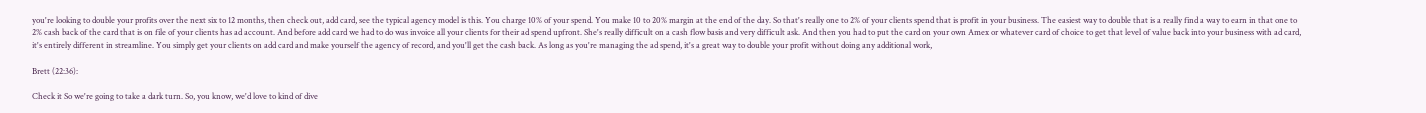you're looking to double your profits over the next six to 12 months, then check out, add card, see the typical agency model is this. You charge 10% of your spend. You make 10 to 20% margin at the end of the day. So that's really one to 2% of your clients spend that is profit in your business. The easiest way to double that is a really find a way to earn in that one to 2% cash back of the card that is on file of your clients has ad account. And before add card we had to do was invoice all your clients for their ad spend upfront. She's really difficult on a cash flow basis and very difficult ask. And then you had to put the card on your own Amex or whatever card of choice to get that level of value back into your business with ad card, it's entirely different in streamline. You simply get your clients on add card and make yourself the agency of record, and you'll get the cash back. As long as you're managing the ad spend, it's a great way to double your profit without doing any additional work,

Brett (22:36):

Check it So we're going to take a dark turn. So, you know, we'd love to kind of dive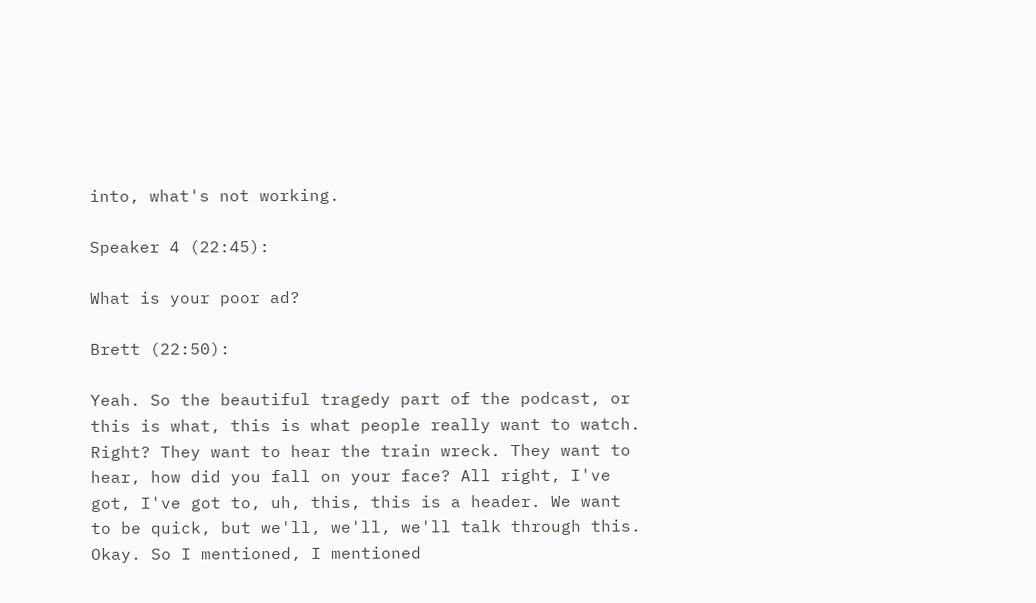into, what's not working.

Speaker 4 (22:45):

What is your poor ad?

Brett (22:50):

Yeah. So the beautiful tragedy part of the podcast, or this is what, this is what people really want to watch. Right? They want to hear the train wreck. They want to hear, how did you fall on your face? All right, I've got, I've got to, uh, this, this is a header. We want to be quick, but we'll, we'll, we'll talk through this. Okay. So I mentioned, I mentioned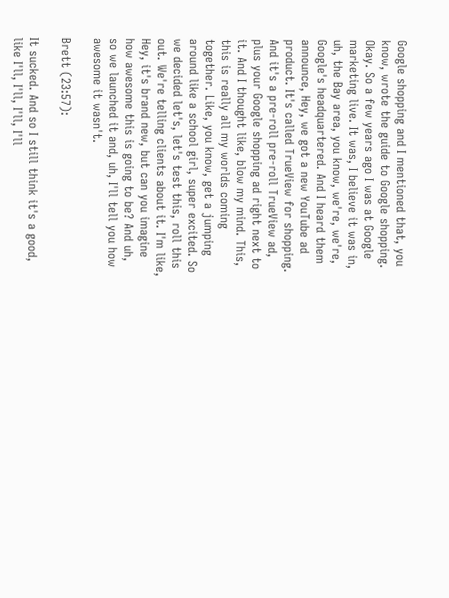Google shopping and I mentioned that, you know, wrote the guide to Google shopping. Okay. So a few years ago I was at Google marketing live. It was, I believe it was in, uh, the Bay area, you know, we're, we're, Google's headquartered. And I heard them announce, Hey, we got a new YouTube ad product. It's called TrueView for shopping. And it's a pre-roll pre-roll TrueView ad, plus your Google shopping ad right next to it. And I thought like, blow my mind. This, this is really all my worlds coming together. Like, you know, get a jumping around like a school girl, super excited. So we decided let's, let's test this, roll this out. We're telling clients about it. I'm like, Hey, it's brand new, but can you imagine how awesome this is going to be? And uh, so we launched it and, uh, I'll tell you how awesome it wasn't.

Brett (23:57):

It sucked. And so I still think it's a good, like I'll, I'll, I'll, I'll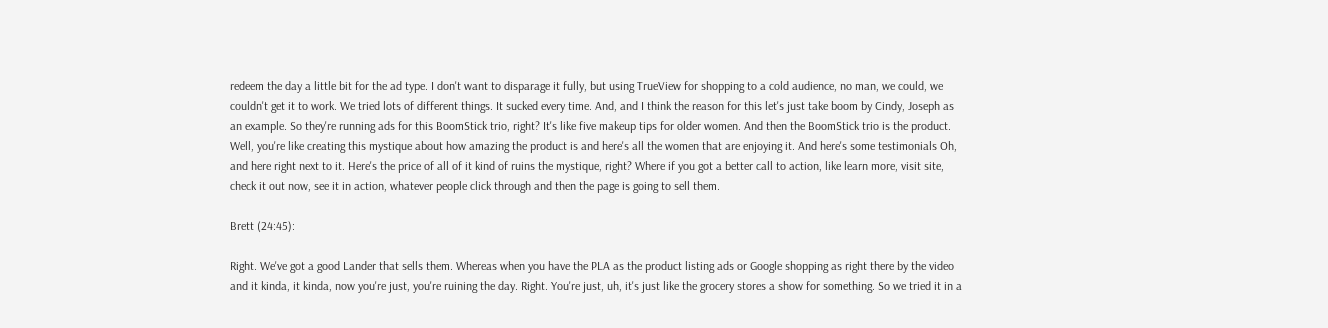redeem the day a little bit for the ad type. I don't want to disparage it fully, but using TrueView for shopping to a cold audience, no man, we could, we couldn't get it to work. We tried lots of different things. It sucked every time. And, and I think the reason for this let's just take boom by Cindy, Joseph as an example. So they're running ads for this BoomStick trio, right? It's like five makeup tips for older women. And then the BoomStick trio is the product. Well, you're like creating this mystique about how amazing the product is and here's all the women that are enjoying it. And here's some testimonials Oh, and here right next to it. Here's the price of all of it kind of ruins the mystique, right? Where if you got a better call to action, like learn more, visit site, check it out now, see it in action, whatever people click through and then the page is going to sell them.

Brett (24:45):

Right. We've got a good Lander that sells them. Whereas when you have the PLA as the product listing ads or Google shopping as right there by the video and it kinda, it kinda, now you're just, you're ruining the day. Right. You're just, uh, it's just like the grocery stores a show for something. So we tried it in a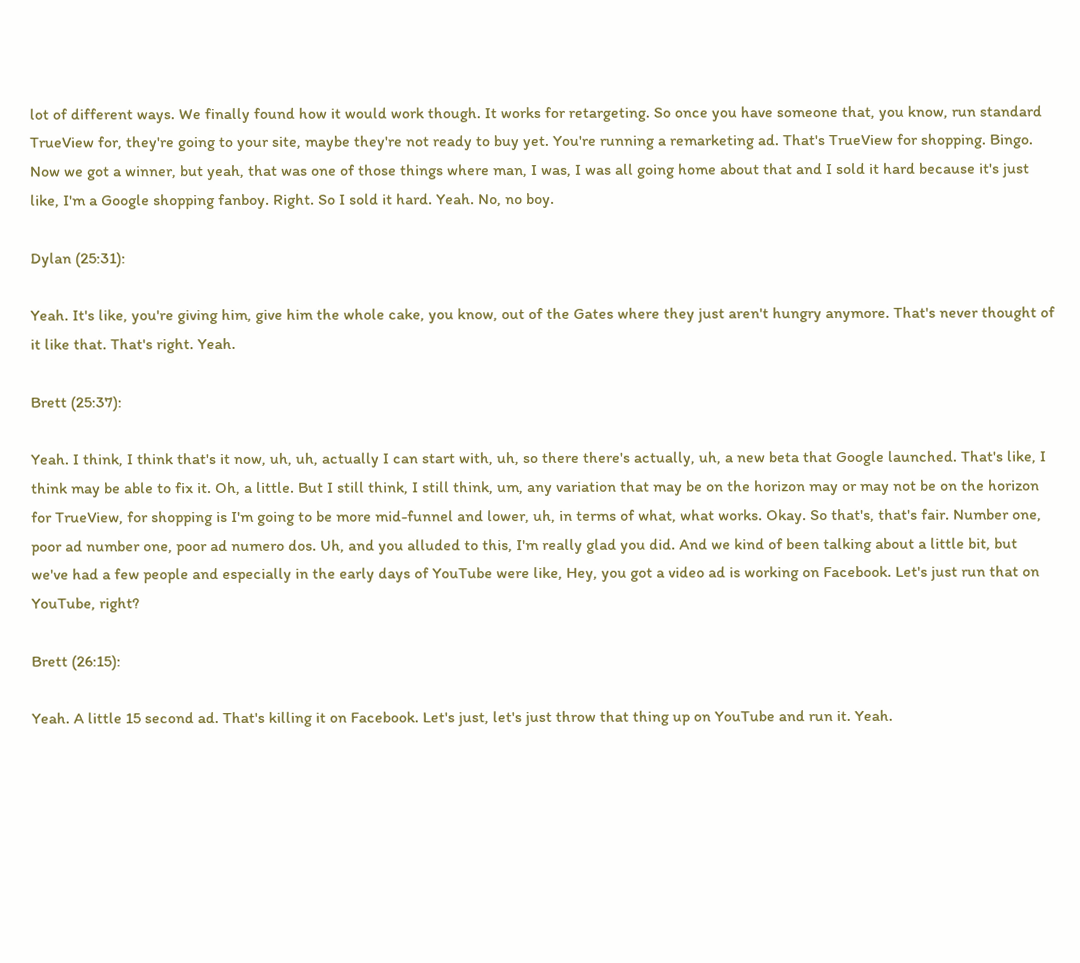lot of different ways. We finally found how it would work though. It works for retargeting. So once you have someone that, you know, run standard TrueView for, they're going to your site, maybe they're not ready to buy yet. You're running a remarketing ad. That's TrueView for shopping. Bingo. Now we got a winner, but yeah, that was one of those things where man, I was, I was all going home about that and I sold it hard because it's just like, I'm a Google shopping fanboy. Right. So I sold it hard. Yeah. No, no boy.

Dylan (25:31):

Yeah. It's like, you're giving him, give him the whole cake, you know, out of the Gates where they just aren't hungry anymore. That's never thought of it like that. That's right. Yeah.

Brett (25:37):

Yeah. I think, I think that's it now, uh, uh, actually I can start with, uh, so there there's actually, uh, a new beta that Google launched. That's like, I think may be able to fix it. Oh, a little. But I still think, I still think, um, any variation that may be on the horizon may or may not be on the horizon for TrueView, for shopping is I'm going to be more mid-funnel and lower, uh, in terms of what, what works. Okay. So that's, that's fair. Number one, poor ad number one, poor ad numero dos. Uh, and you alluded to this, I'm really glad you did. And we kind of been talking about a little bit, but we've had a few people and especially in the early days of YouTube were like, Hey, you got a video ad is working on Facebook. Let's just run that on YouTube, right?

Brett (26:15):

Yeah. A little 15 second ad. That's killing it on Facebook. Let's just, let's just throw that thing up on YouTube and run it. Yeah.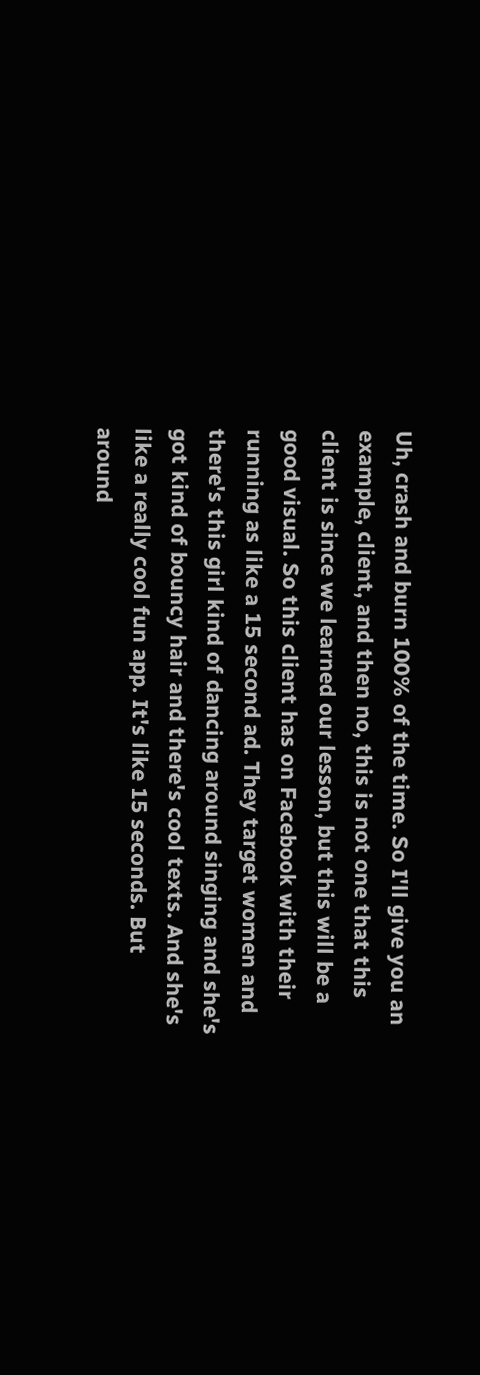Uh, crash and burn 100% of the time. So I'll give you an example, client, and then no, this is not one that this client is since we learned our lesson, but this will be a good visual. So this client has on Facebook with their running as like a 15 second ad. They target women and there's this girl kind of dancing around singing and she's got kind of bouncy hair and there's cool texts. And she's like a really cool fun app. It's like 15 seconds. But around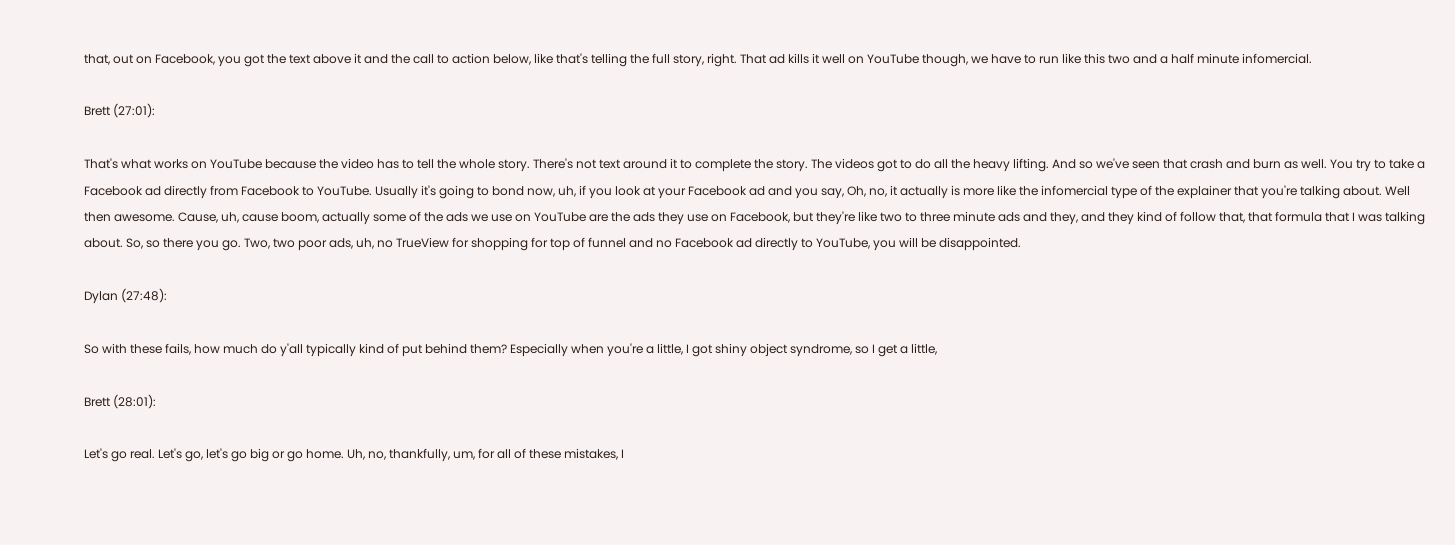that, out on Facebook, you got the text above it and the call to action below, like that's telling the full story, right. That ad kills it well on YouTube though, we have to run like this two and a half minute infomercial.

Brett (27:01):

That's what works on YouTube because the video has to tell the whole story. There's not text around it to complete the story. The videos got to do all the heavy lifting. And so we've seen that crash and burn as well. You try to take a Facebook ad directly from Facebook to YouTube. Usually it's going to bond now, uh, if you look at your Facebook ad and you say, Oh, no, it actually is more like the infomercial type of the explainer that you're talking about. Well then awesome. Cause, uh, cause boom, actually some of the ads we use on YouTube are the ads they use on Facebook, but they're like two to three minute ads and they, and they kind of follow that, that formula that I was talking about. So, so there you go. Two, two poor ads, uh, no TrueView for shopping for top of funnel and no Facebook ad directly to YouTube, you will be disappointed.

Dylan (27:48):

So with these fails, how much do y'all typically kind of put behind them? Especially when you're a little, I got shiny object syndrome, so I get a little,

Brett (28:01):

Let's go real. Let's go, let's go big or go home. Uh, no, thankfully, um, for all of these mistakes, I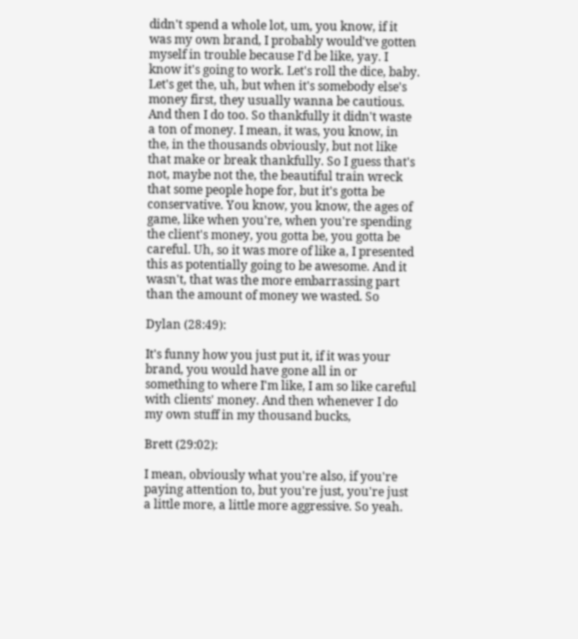didn't spend a whole lot, um, you know, if it was my own brand, I probably would've gotten myself in trouble because I'd be like, yay. I know it's going to work. Let's roll the dice, baby. Let's get the, uh, but when it's somebody else's money first, they usually wanna be cautious. And then I do too. So thankfully it didn't waste a ton of money. I mean, it was, you know, in the, in the thousands obviously, but not like that make or break thankfully. So I guess that's not, maybe not the, the beautiful train wreck that some people hope for, but it's gotta be conservative. You know, you know, the ages of game, like when you're, when you're spending the client's money, you gotta be, you gotta be careful. Uh, so it was more of like a, I presented this as potentially going to be awesome. And it wasn't, that was the more embarrassing part than the amount of money we wasted. So

Dylan (28:49):

It's funny how you just put it, if it was your brand, you would have gone all in or something to where I'm like, I am so like careful with clients' money. And then whenever I do my own stuff in my thousand bucks,

Brett (29:02):

I mean, obviously what you're also, if you're paying attention to, but you're just, you're just a little more, a little more aggressive. So yeah.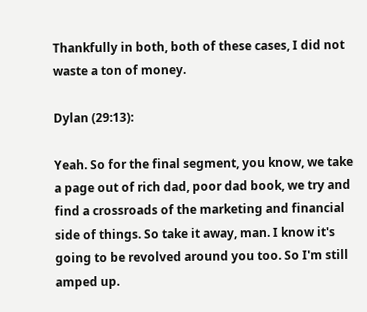Thankfully in both, both of these cases, I did not waste a ton of money.

Dylan (29:13):

Yeah. So for the final segment, you know, we take a page out of rich dad, poor dad book, we try and find a crossroads of the marketing and financial side of things. So take it away, man. I know it's going to be revolved around you too. So I'm still amped up.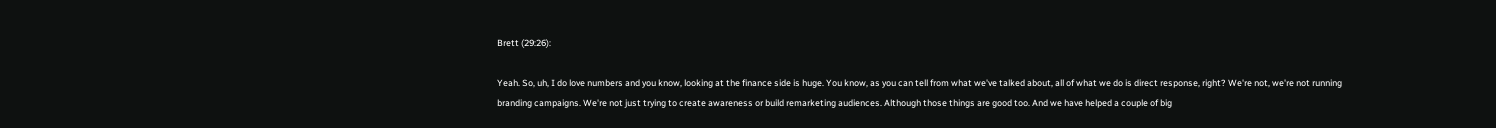Brett (29:26):

Yeah. So, uh, I do love numbers and you know, looking at the finance side is huge. You know, as you can tell from what we've talked about, all of what we do is direct response, right? We're not, we're not running branding campaigns. We're not just trying to create awareness or build remarketing audiences. Although those things are good too. And we have helped a couple of big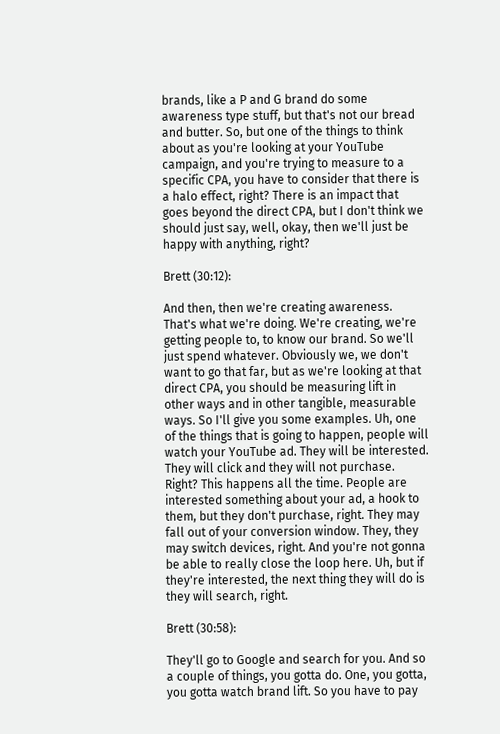brands, like a P and G brand do some awareness type stuff, but that's not our bread and butter. So, but one of the things to think about as you're looking at your YouTube campaign, and you're trying to measure to a specific CPA, you have to consider that there is a halo effect, right? There is an impact that goes beyond the direct CPA, but I don't think we should just say, well, okay, then we'll just be happy with anything, right?

Brett (30:12):

And then, then we're creating awareness. That's what we're doing. We're creating, we're getting people to, to know our brand. So we'll just spend whatever. Obviously we, we don't want to go that far, but as we're looking at that direct CPA, you should be measuring lift in other ways and in other tangible, measurable ways. So I'll give you some examples. Uh, one of the things that is going to happen, people will watch your YouTube ad. They will be interested. They will click and they will not purchase. Right? This happens all the time. People are interested something about your ad, a hook to them, but they don't purchase, right. They may fall out of your conversion window. They, they may switch devices, right. And you're not gonna be able to really close the loop here. Uh, but if they're interested, the next thing they will do is they will search, right.

Brett (30:58):

They'll go to Google and search for you. And so a couple of things, you gotta do. One, you gotta, you gotta watch brand lift. So you have to pay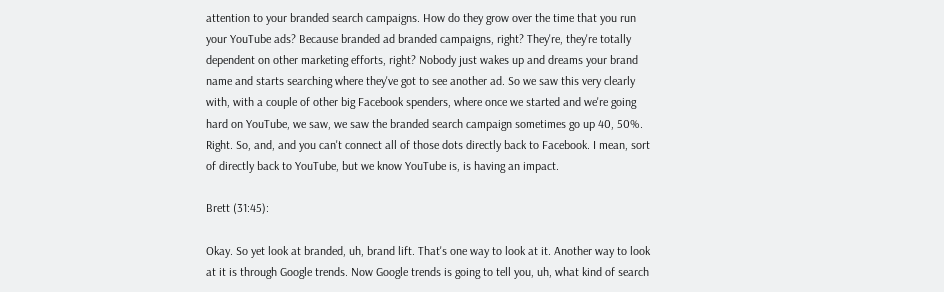attention to your branded search campaigns. How do they grow over the time that you run your YouTube ads? Because branded ad branded campaigns, right? They're, they're totally dependent on other marketing efforts, right? Nobody just wakes up and dreams your brand name and starts searching where they've got to see another ad. So we saw this very clearly with, with a couple of other big Facebook spenders, where once we started and we're going hard on YouTube, we saw, we saw the branded search campaign sometimes go up 40, 50%. Right. So, and, and you can't connect all of those dots directly back to Facebook. I mean, sort of directly back to YouTube, but we know YouTube is, is having an impact.

Brett (31:45):

Okay. So yet look at branded, uh, brand lift. That's one way to look at it. Another way to look at it is through Google trends. Now Google trends is going to tell you, uh, what kind of search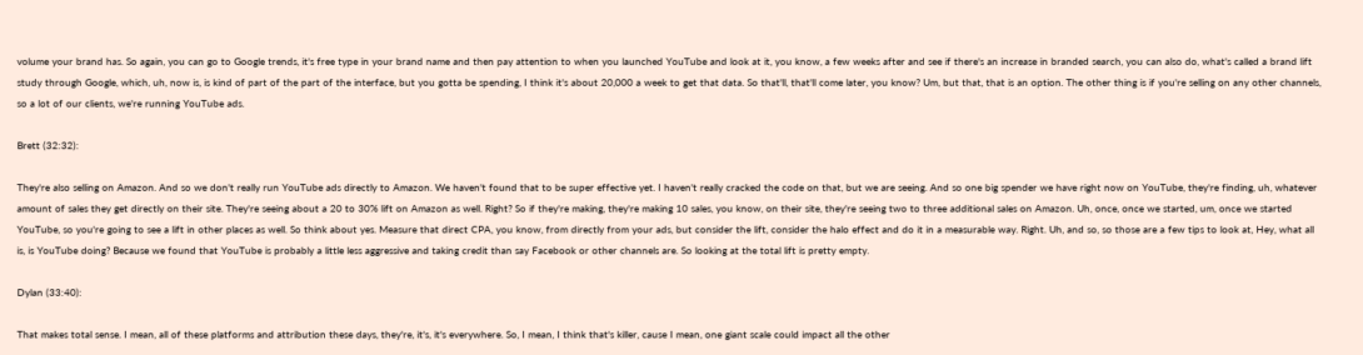volume your brand has. So again, you can go to Google trends, it's free type in your brand name and then pay attention to when you launched YouTube and look at it, you know, a few weeks after and see if there's an increase in branded search, you can also do, what's called a brand lift study through Google, which, uh, now is, is kind of part of the part of the interface, but you gotta be spending, I think it's about 20,000 a week to get that data. So that'll, that'll come later, you know? Um, but that, that is an option. The other thing is if you're selling on any other channels, so a lot of our clients, we're running YouTube ads.

Brett (32:32):

They're also selling on Amazon. And so we don't really run YouTube ads directly to Amazon. We haven't found that to be super effective yet. I haven't really cracked the code on that, but we are seeing. And so one big spender we have right now on YouTube, they're finding, uh, whatever amount of sales they get directly on their site. They're seeing about a 20 to 30% lift on Amazon as well. Right? So if they're making, they're making 10 sales, you know, on their site, they're seeing two to three additional sales on Amazon. Uh, once, once we started, um, once we started YouTube, so you're going to see a lift in other places as well. So think about yes. Measure that direct CPA, you know, from directly from your ads, but consider the lift, consider the halo effect and do it in a measurable way. Right. Uh, and so, so those are a few tips to look at, Hey, what all is, is YouTube doing? Because we found that YouTube is probably a little less aggressive and taking credit than say Facebook or other channels are. So looking at the total lift is pretty empty.

Dylan (33:40):

That makes total sense. I mean, all of these platforms and attribution these days, they're, it's, it's everywhere. So, I mean, I think that's killer, cause I mean, one giant scale could impact all the other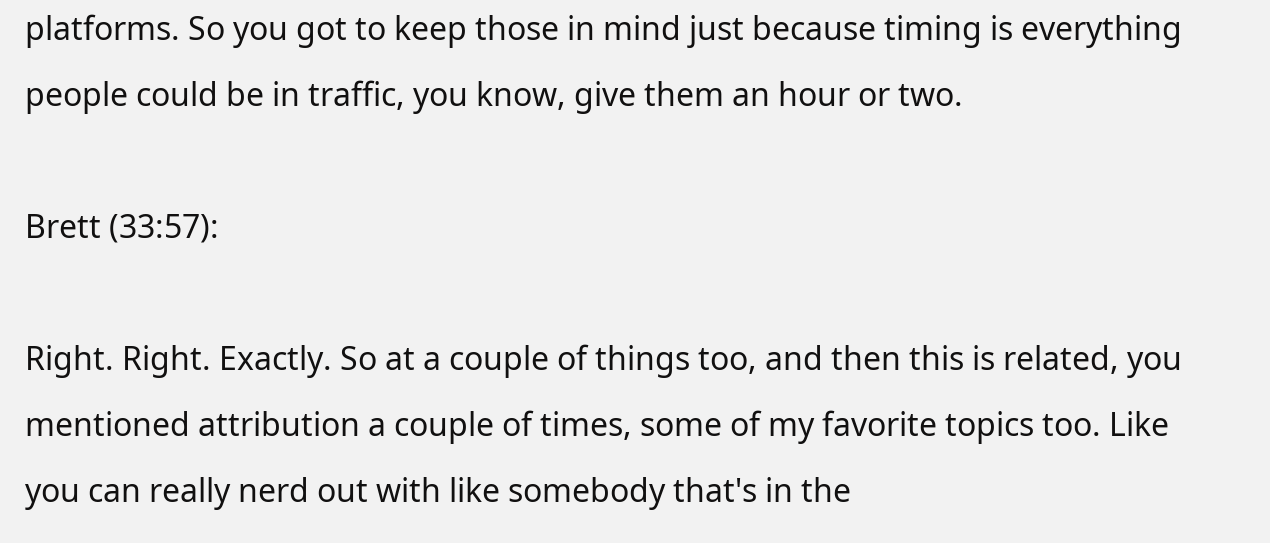platforms. So you got to keep those in mind just because timing is everything people could be in traffic, you know, give them an hour or two.

Brett (33:57):

Right. Right. Exactly. So at a couple of things too, and then this is related, you mentioned attribution a couple of times, some of my favorite topics too. Like you can really nerd out with like somebody that's in the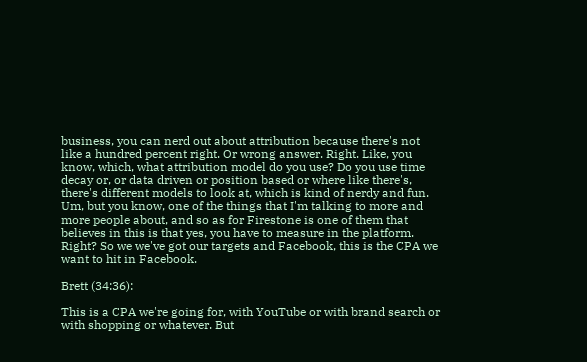business, you can nerd out about attribution because there's not like a hundred percent right. Or wrong answer. Right. Like, you know, which, what attribution model do you use? Do you use time decay or, or data driven or position based or where like there's, there's different models to look at, which is kind of nerdy and fun. Um, but you know, one of the things that I'm talking to more and more people about, and so as for Firestone is one of them that believes in this is that yes, you have to measure in the platform. Right? So we we've got our targets and Facebook, this is the CPA we want to hit in Facebook.

Brett (34:36):

This is a CPA we're going for, with YouTube or with brand search or with shopping or whatever. But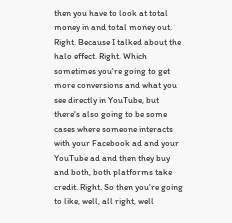then you have to look at total money in and total money out. Right. Because I talked about the halo effect. Right. Which sometimes you're going to get more conversions and what you see directly in YouTube, but there's also going to be some cases where someone interacts with your Facebook ad and your YouTube ad and then they buy and both, both platforms take credit. Right. So then you're going to like, well, all right, well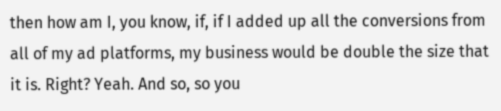then how am I, you know, if, if I added up all the conversions from all of my ad platforms, my business would be double the size that it is. Right? Yeah. And so, so you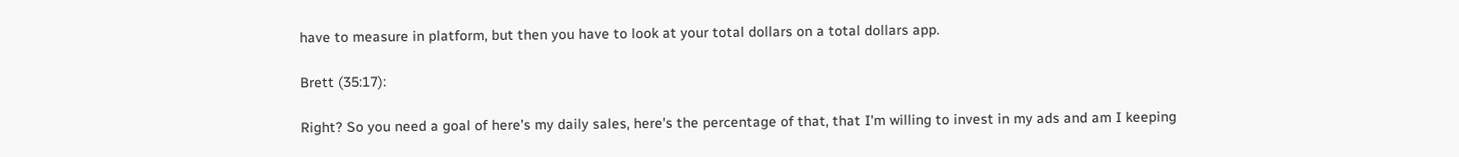have to measure in platform, but then you have to look at your total dollars on a total dollars app.

Brett (35:17):

Right? So you need a goal of here's my daily sales, here's the percentage of that, that I'm willing to invest in my ads and am I keeping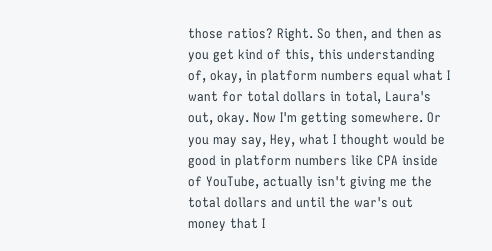those ratios? Right. So then, and then as you get kind of this, this understanding of, okay, in platform numbers equal what I want for total dollars in total, Laura's out, okay. Now I'm getting somewhere. Or you may say, Hey, what I thought would be good in platform numbers like CPA inside of YouTube, actually isn't giving me the total dollars and until the war's out money that I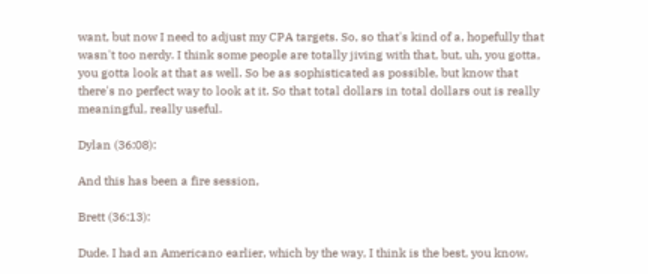want, but now I need to adjust my CPA targets. So, so that's kind of a, hopefully that wasn't too nerdy. I think some people are totally jiving with that, but, uh, you gotta, you gotta look at that as well. So be as sophisticated as possible, but know that there's no perfect way to look at it. So that total dollars in total dollars out is really meaningful, really useful.

Dylan (36:08):

And this has been a fire session,

Brett (36:13):

Dude. I had an Americano earlier, which by the way, I think is the best, you know,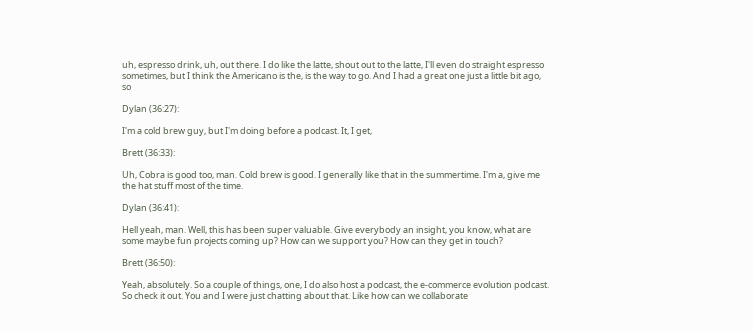uh, espresso drink, uh, out there. I do like the latte, shout out to the latte, I'll even do straight espresso sometimes, but I think the Americano is the, is the way to go. And I had a great one just a little bit ago, so

Dylan (36:27):

I'm a cold brew guy, but I'm doing before a podcast. It, I get,

Brett (36:33):

Uh, Cobra is good too, man. Cold brew is good. I generally like that in the summertime. I'm a, give me the hat stuff most of the time.

Dylan (36:41):

Hell yeah, man. Well, this has been super valuable. Give everybody an insight, you know, what are some maybe fun projects coming up? How can we support you? How can they get in touch?

Brett (36:50):

Yeah, absolutely. So a couple of things, one, I do also host a podcast, the e-commerce evolution podcast. So check it out. You and I were just chatting about that. Like how can we collaborate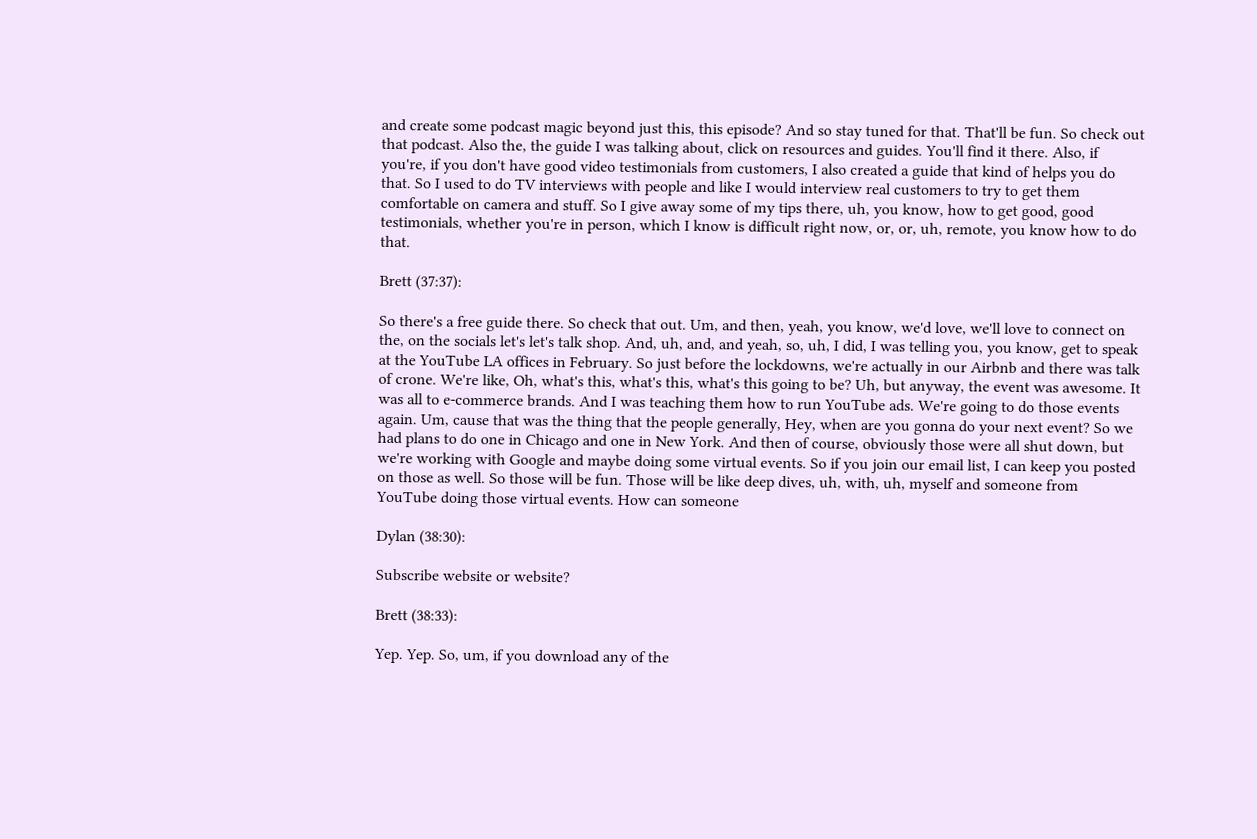and create some podcast magic beyond just this, this episode? And so stay tuned for that. That'll be fun. So check out that podcast. Also the, the guide I was talking about, click on resources and guides. You'll find it there. Also, if you're, if you don't have good video testimonials from customers, I also created a guide that kind of helps you do that. So I used to do TV interviews with people and like I would interview real customers to try to get them comfortable on camera and stuff. So I give away some of my tips there, uh, you know, how to get good, good testimonials, whether you're in person, which I know is difficult right now, or, or, uh, remote, you know how to do that.

Brett (37:37):

So there's a free guide there. So check that out. Um, and then, yeah, you know, we'd love, we'll love to connect on the, on the socials let's let's talk shop. And, uh, and, and yeah, so, uh, I did, I was telling you, you know, get to speak at the YouTube LA offices in February. So just before the lockdowns, we're actually in our Airbnb and there was talk of crone. We're like, Oh, what's this, what's this, what's this going to be? Uh, but anyway, the event was awesome. It was all to e-commerce brands. And I was teaching them how to run YouTube ads. We're going to do those events again. Um, cause that was the thing that the people generally, Hey, when are you gonna do your next event? So we had plans to do one in Chicago and one in New York. And then of course, obviously those were all shut down, but we're working with Google and maybe doing some virtual events. So if you join our email list, I can keep you posted on those as well. So those will be fun. Those will be like deep dives, uh, with, uh, myself and someone from YouTube doing those virtual events. How can someone

Dylan (38:30):

Subscribe website or website?

Brett (38:33):

Yep. Yep. So, um, if you download any of the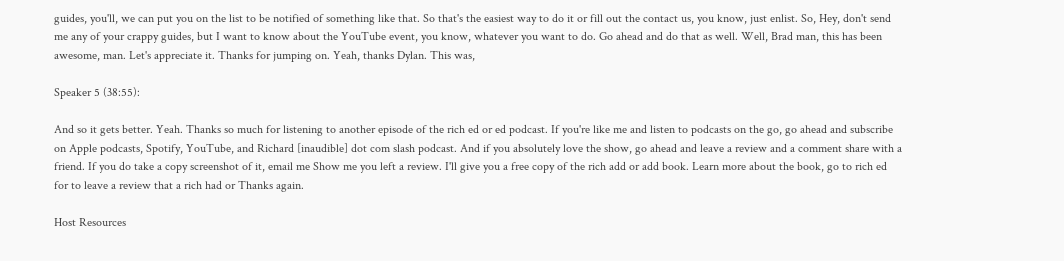guides, you'll, we can put you on the list to be notified of something like that. So that's the easiest way to do it or fill out the contact us, you know, just enlist. So, Hey, don't send me any of your crappy guides, but I want to know about the YouTube event, you know, whatever you want to do. Go ahead and do that as well. Well, Brad man, this has been awesome, man. Let's appreciate it. Thanks for jumping on. Yeah, thanks Dylan. This was,

Speaker 5 (38:55):

And so it gets better. Yeah. Thanks so much for listening to another episode of the rich ed or ed podcast. If you're like me and listen to podcasts on the go, go ahead and subscribe on Apple podcasts, Spotify, YouTube, and Richard [inaudible] dot com slash podcast. And if you absolutely love the show, go ahead and leave a review and a comment share with a friend. If you do take a copy screenshot of it, email me Show me you left a review. I'll give you a free copy of the rich add or add book. Learn more about the book, go to rich ed for to leave a review that a rich had or Thanks again.

Host Resources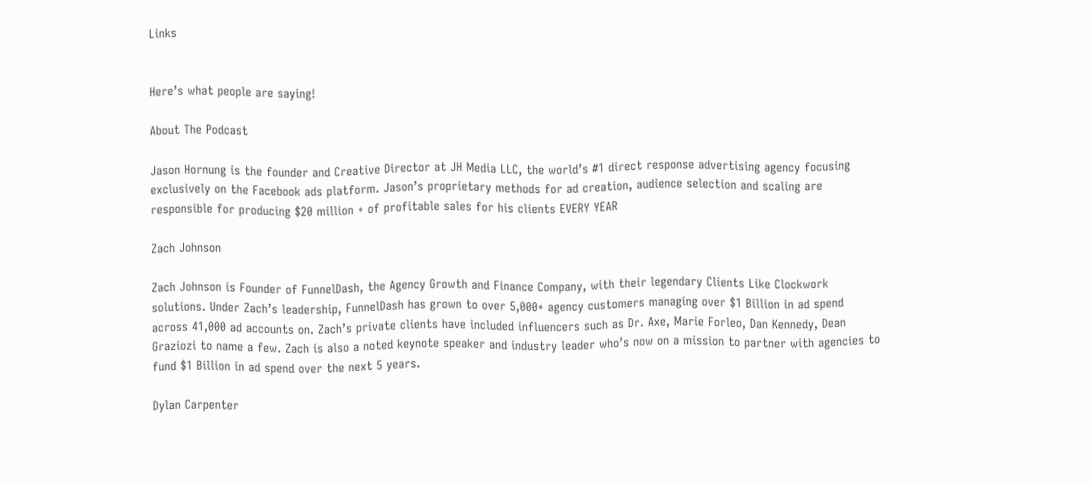Links


Here’s what people are saying!

About The Podcast

Jason Hornung is the founder and Creative Director at JH Media LLC, the world’s #1 direct response advertising agency focusing exclusively on the Facebook ads platform. Jason’s proprietary methods for ad creation, audience selection and scaling are responsible for producing $20 million + of profitable sales for his clients EVERY YEAR

Zach Johnson

Zach Johnson is Founder of FunnelDash, the Agency Growth and Finance Company, with their legendary Clients Like Clockwork solutions. Under Zach’s leadership, FunnelDash has grown to over 5,000+ agency customers managing over $1 Billion in ad spend across 41,000 ad accounts on. Zach’s private clients have included influencers such as Dr. Axe, Marie Forleo, Dan Kennedy, Dean Graziozi to name a few. Zach is also a noted keynote speaker and industry leader who’s now on a mission to partner with agencies to fund $1 Billion in ad spend over the next 5 years.

Dylan Carpenter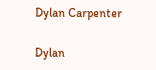Dylan Carpenter

Dylan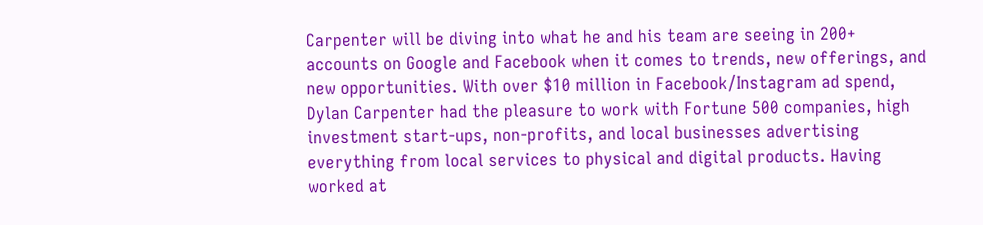Carpenter will be diving into what he and his team are seeing in 200+ accounts on Google and Facebook when it comes to trends, new offerings, and new opportunities. With over $10 million in Facebook/Instagram ad spend, Dylan Carpenter had the pleasure to work with Fortune 500 companies, high investment start-ups, non-profits, and local businesses advertising everything from local services to physical and digital products. Having worked at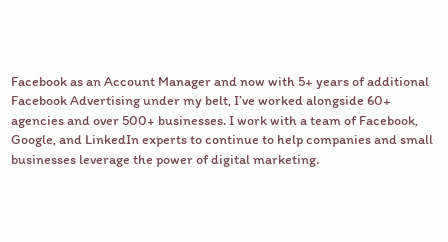Facebook as an Account Manager and now with 5+ years of additional Facebook Advertising under my belt, I’ve worked alongside 60+ agencies and over 500+ businesses. I work with a team of Facebook, Google, and LinkedIn experts to continue to help companies and small businesses leverage the power of digital marketing.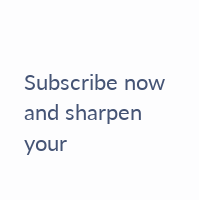Subscribe now and sharpen your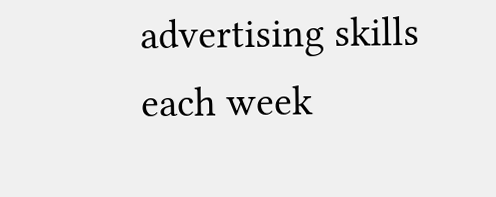advertising skills each week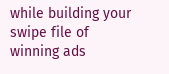while building your swipe file of winning ads